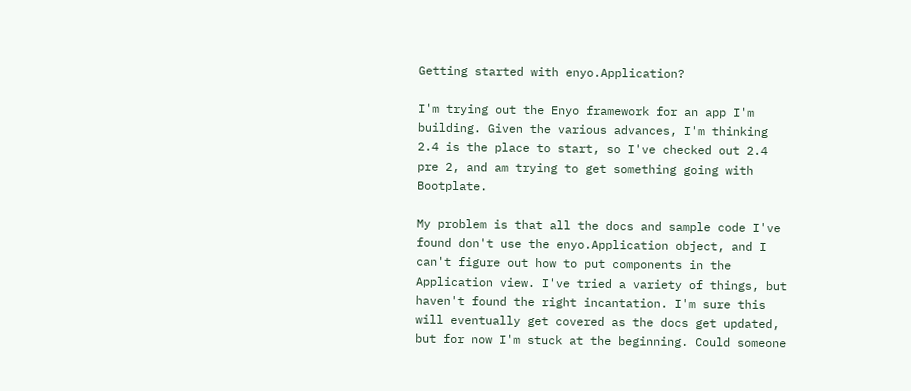Getting started with enyo.Application?

I'm trying out the Enyo framework for an app I'm building. Given the various advances, I'm thinking 2.4 is the place to start, so I've checked out 2.4 pre 2, and am trying to get something going with Bootplate.

My problem is that all the docs and sample code I've found don't use the enyo.Application object, and I can't figure out how to put components in the Application view. I've tried a variety of things, but haven't found the right incantation. I'm sure this will eventually get covered as the docs get updated, but for now I'm stuck at the beginning. Could someone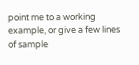point me to a working example, or give a few lines of sample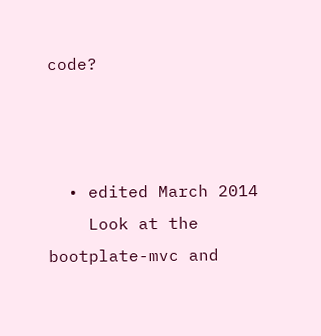code?



  • edited March 2014
    Look at the bootplate-mvc and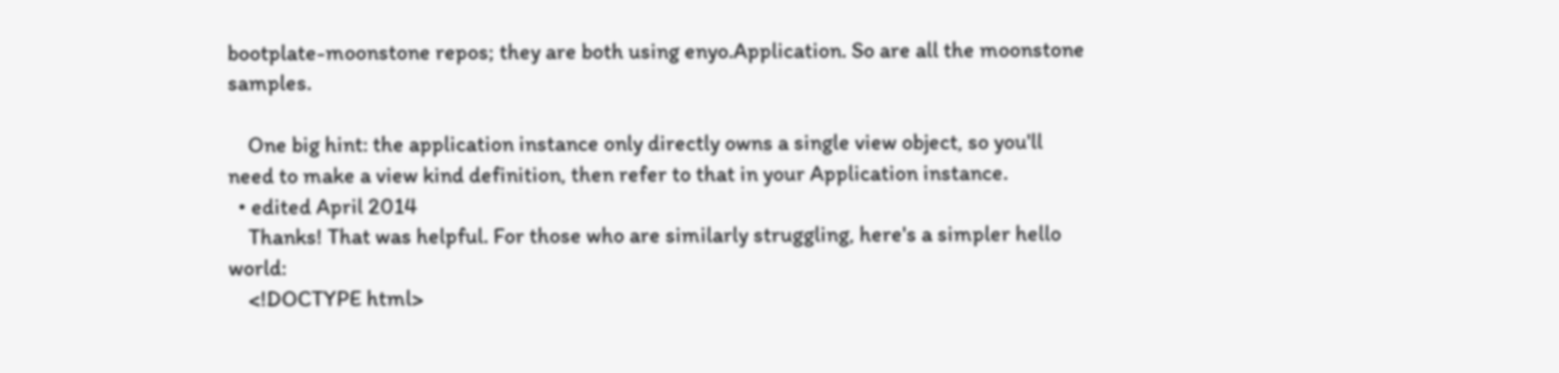bootplate-moonstone repos; they are both using enyo.Application. So are all the moonstone samples.

    One big hint: the application instance only directly owns a single view object, so you'll need to make a view kind definition, then refer to that in your Application instance.
  • edited April 2014
    Thanks! That was helpful. For those who are similarly struggling, here's a simpler hello world:
    <!DOCTYPE html>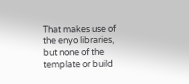That makes use of the enyo libraries, but none of the template or build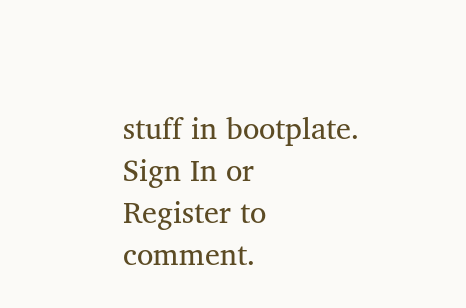stuff in bootplate.
Sign In or Register to comment.